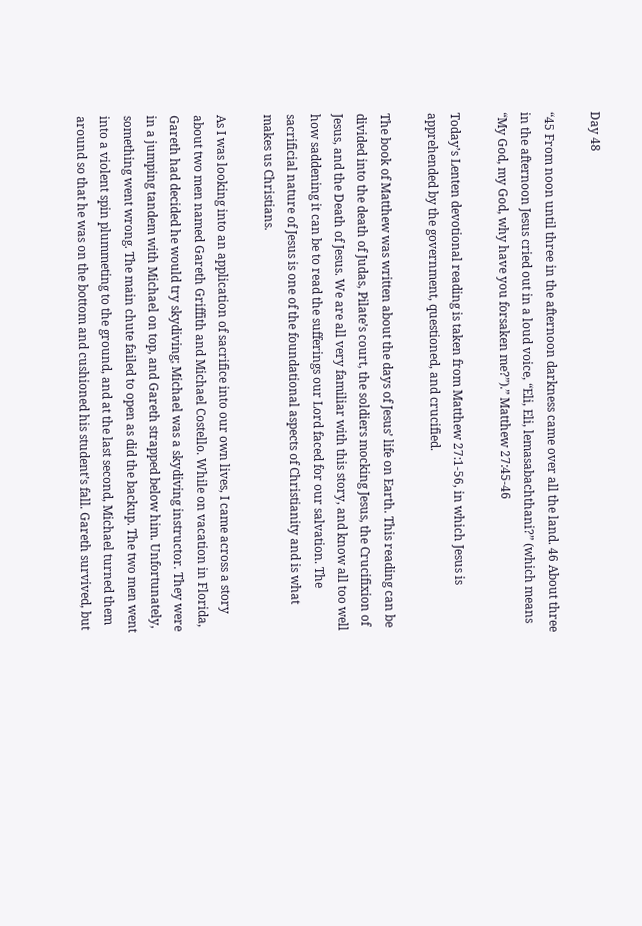Day 48

“45 From noon until three in the afternoon darkness came over all the land. 46 About three in the afternoon Jesus cried out in a loud voice, “Eli, Eli, lemasabachthani?” (which means “My God, my God, why have you forsaken me?”).” Matthew 27:45-46

Today’s Lenten devotional reading is taken from Matthew 27:1-56, in which Jesus is apprehended by the government, questioned, and crucified.

The book of Matthew was written about the days of Jesus’ life on Earth. This reading can be divided into the death of Judas, Pilate’s court, the soldiers mocking Jesus, the Crucifixion of Jesus, and the Death of Jesus. We are all very familiar with this story, and know all too well how saddening it can be to read the sufferings our Lord faced for our salvation. The sacrificial nature of Jesus is one of the foundational aspects of Christianity and is what makes us Christians.

As I was looking into an application of sacrifice into our own lives, I came across a story about two men named Gareth Griffith and Michael Costello. While on vacation in Florida, Gareth had decided he would try skydiving; Michael was a skydiving instructor. They were in a jumping tandem with Michael on top, and Gareth strapped below him. Unfortunately, something went wrong. The main chute failed to open as did the backup. The two men went into a violent spin plummeting to the ground, and at the last second, Michael turned them around so that he was on the bottom and cushioned his student’s fall. Gareth survived, but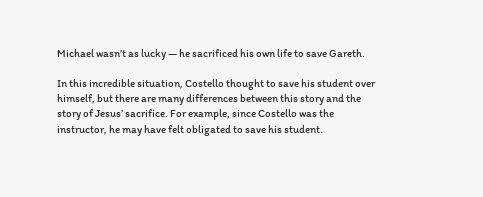Michael wasn’t as lucky — he sacrificed his own life to save Gareth.

In this incredible situation, Costello thought to save his student over himself, but there are many differences between this story and the story of Jesus’ sacrifice. For example, since Costello was the instructor, he may have felt obligated to save his student.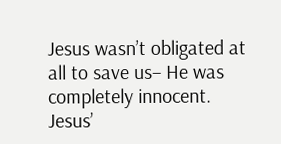Jesus wasn’t obligated at all to save us– He was completely innocent. Jesus’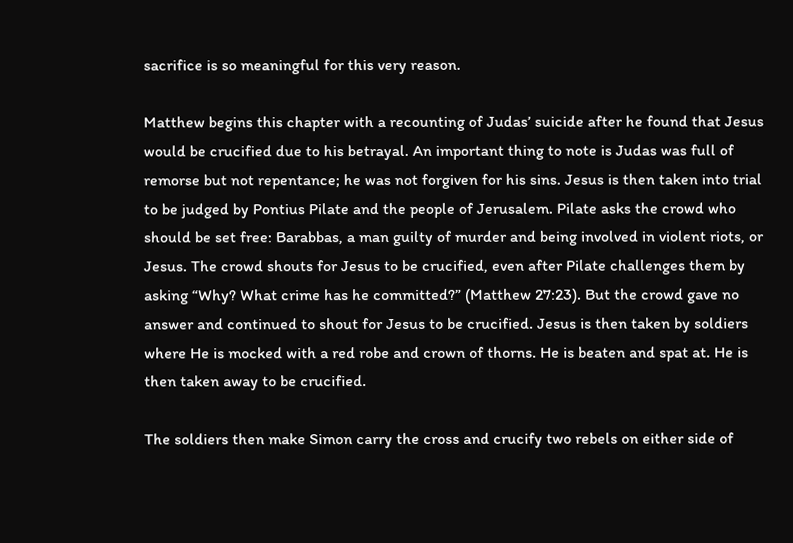sacrifice is so meaningful for this very reason.

Matthew begins this chapter with a recounting of Judas’ suicide after he found that Jesus would be crucified due to his betrayal. An important thing to note is Judas was full of remorse but not repentance; he was not forgiven for his sins. Jesus is then taken into trial to be judged by Pontius Pilate and the people of Jerusalem. Pilate asks the crowd who should be set free: Barabbas, a man guilty of murder and being involved in violent riots, or Jesus. The crowd shouts for Jesus to be crucified, even after Pilate challenges them by asking “Why? What crime has he committed?” (Matthew 27:23). But the crowd gave no answer and continued to shout for Jesus to be crucified. Jesus is then taken by soldiers where He is mocked with a red robe and crown of thorns. He is beaten and spat at. He is then taken away to be crucified.

The soldiers then make Simon carry the cross and crucify two rebels on either side of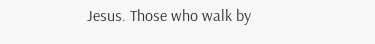Jesus. Those who walk by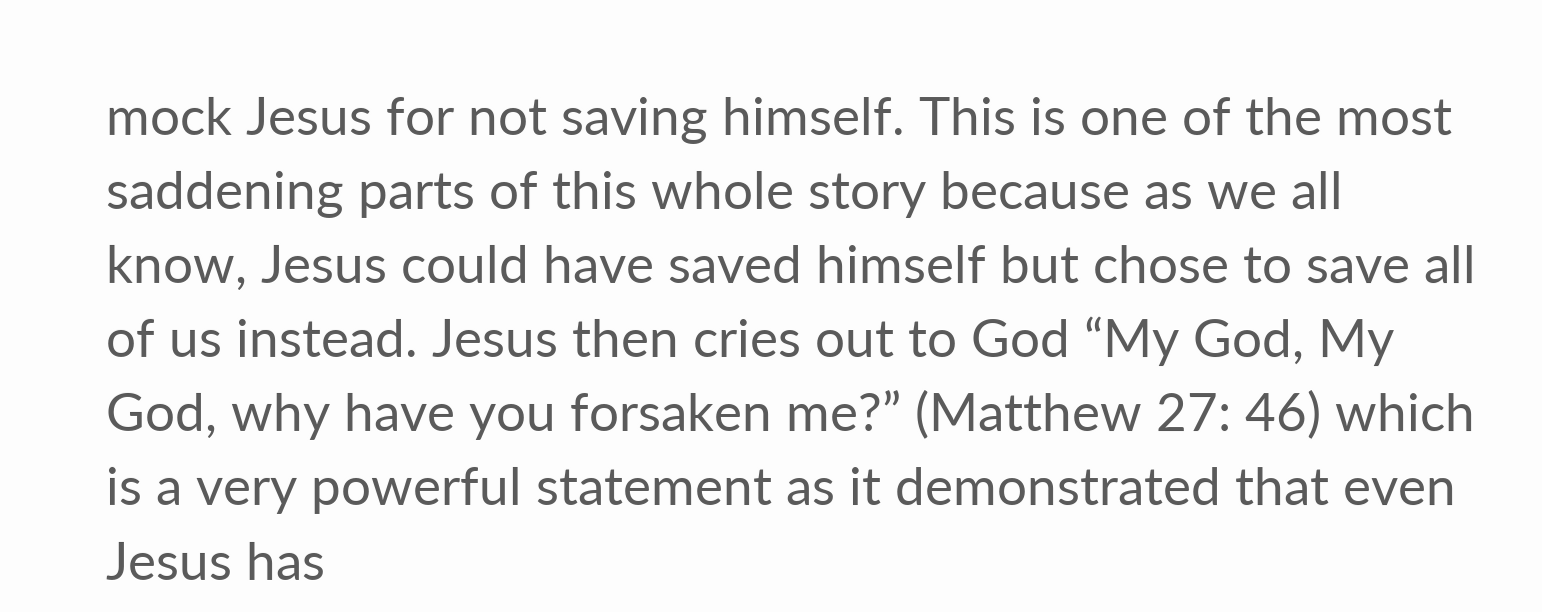mock Jesus for not saving himself. This is one of the most saddening parts of this whole story because as we all know, Jesus could have saved himself but chose to save all of us instead. Jesus then cries out to God “My God, My God, why have you forsaken me?” (Matthew 27: 46) which is a very powerful statement as it demonstrated that even Jesus has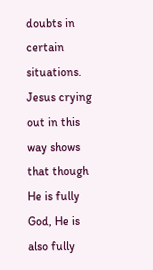doubts in certain situations. Jesus crying out in this way shows that though He is fully God, He is also fully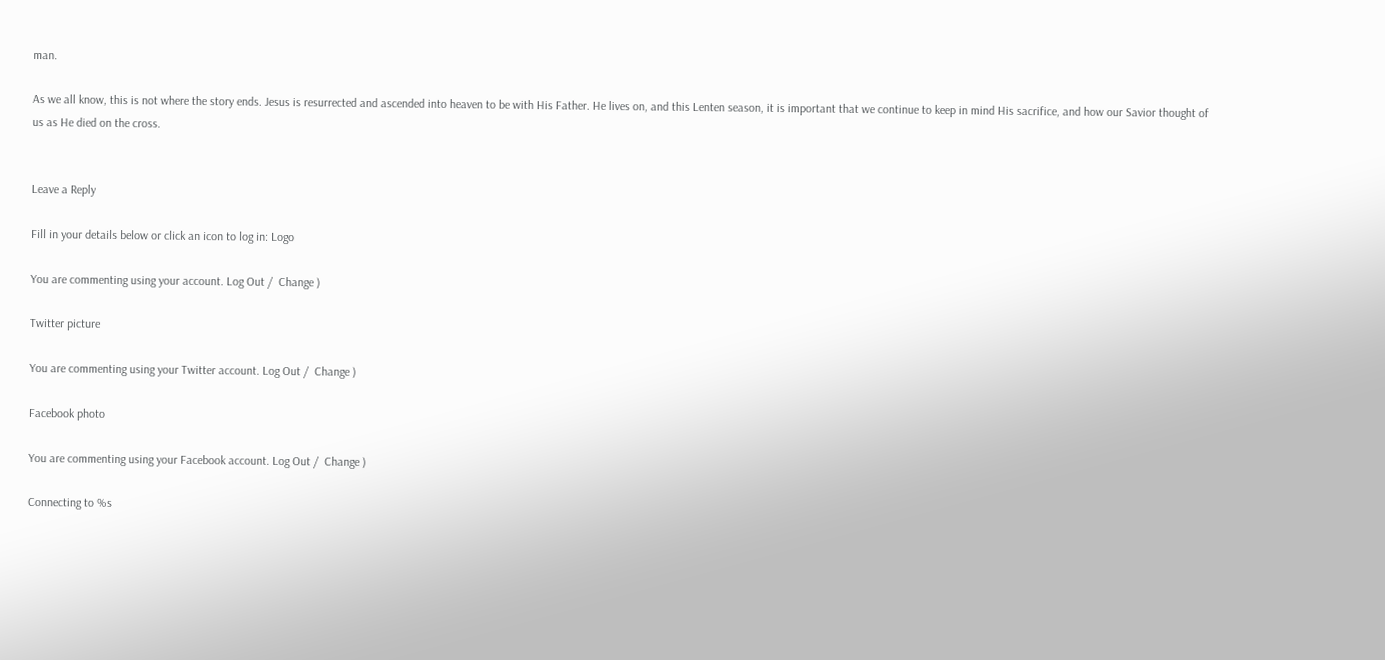man.

As we all know, this is not where the story ends. Jesus is resurrected and ascended into heaven to be with His Father. He lives on, and this Lenten season, it is important that we continue to keep in mind His sacrifice, and how our Savior thought of us as He died on the cross.


Leave a Reply

Fill in your details below or click an icon to log in: Logo

You are commenting using your account. Log Out /  Change )

Twitter picture

You are commenting using your Twitter account. Log Out /  Change )

Facebook photo

You are commenting using your Facebook account. Log Out /  Change )

Connecting to %s